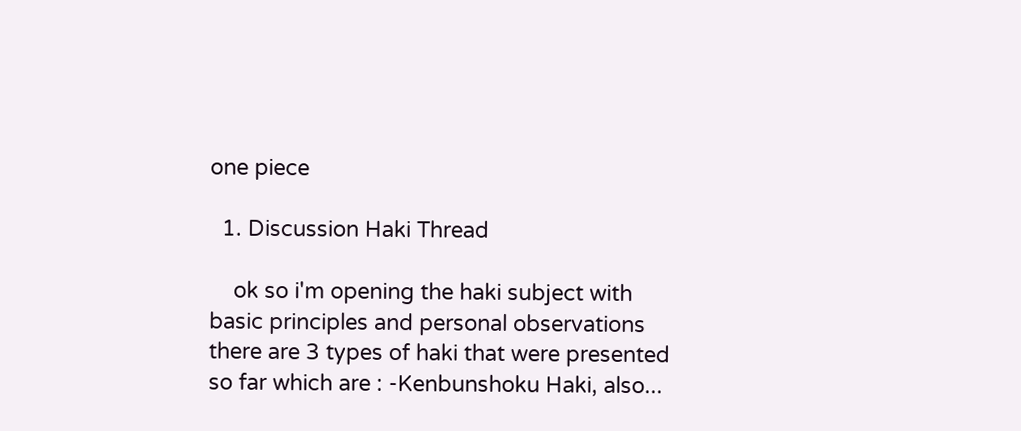one piece

  1. Discussion Haki Thread

    ok so i'm opening the haki subject with basic principles and personal observations there are 3 types of haki that were presented so far which are : -Kenbunshoku Haki, also...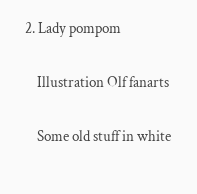2. Lady pompom

    Illustration Olf fanarts

    Some old stuff in white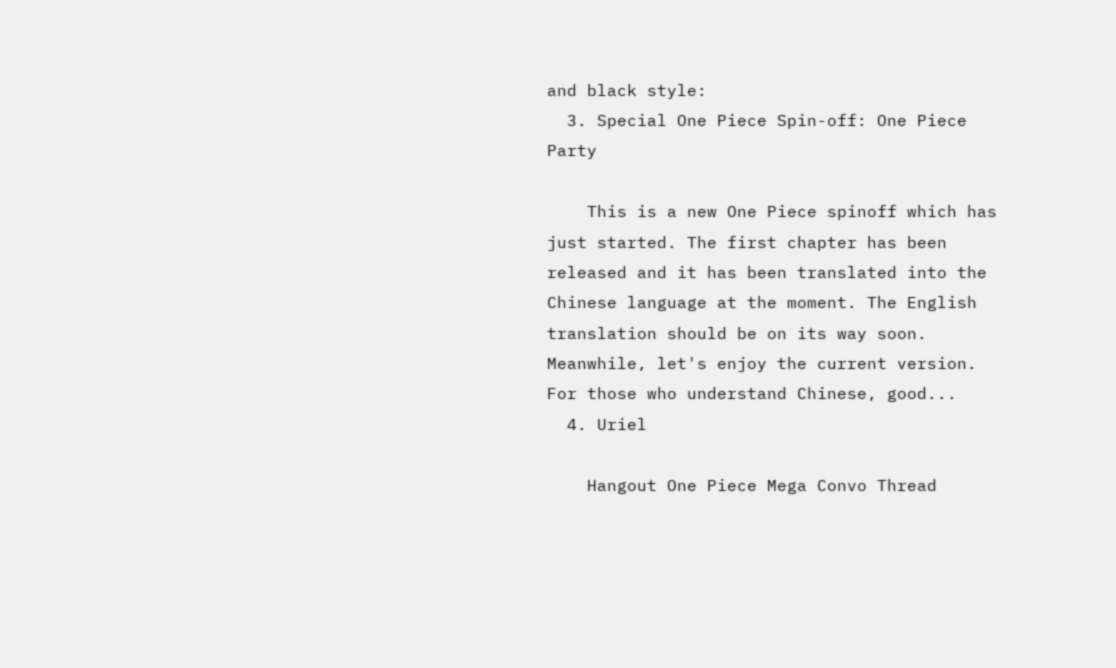and black style:
  3. Special One Piece Spin-off: One Piece Party

    This is a new One Piece spinoff which has just started. The first chapter has been released and it has been translated into the Chinese language at the moment. The English translation should be on its way soon. Meanwhile, let's enjoy the current version. For those who understand Chinese, good...
  4. Uriel

    Hangout One Piece Mega Convo Thread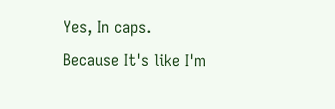Yes, In caps. Because It's like I'm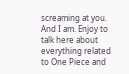screaming at you. And I am. Enjoy to talk here about everything related to One Piece and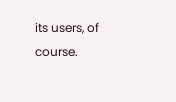its users, of course.